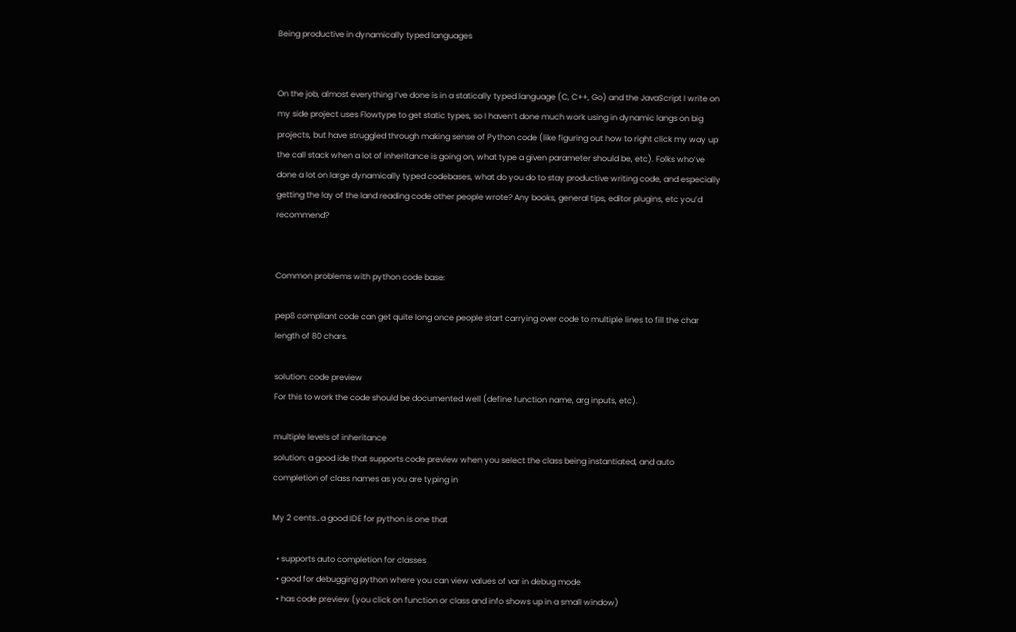Being productive in dynamically typed languages


On the job, almost everything I’ve done is in a statically typed language (C, C++, Go) and the JavaScript I write on my side project uses Flowtype to get static types, so I haven’t done much work using in dynamic langs on big projects, but have struggled through making sense of Python code (like figuring out how to right click my way up the call stack when a lot of inheritance is going on, what type a given parameter should be, etc). Folks who’ve done a lot on large dynamically typed codebases, what do you do to stay productive writing code, and especially getting the lay of the land reading code other people wrote? Any books, general tips, editor plugins, etc you’d recommend?


Common problems with python code base:

pep8 compliant code can get quite long once people start carrying over code to multiple lines to fill the char length of 80 chars.

solution: code preview
For this to work the code should be documented well (define function name, arg inputs, etc).

multiple levels of inheritance
solution: a good ide that supports code preview when you select the class being instantiated, and auto completion of class names as you are typing in

My 2 cents…a good IDE for python is one that

  • supports auto completion for classes
  • good for debugging python where you can view values of var in debug mode
  • has code preview (you click on function or class and info shows up in a small window)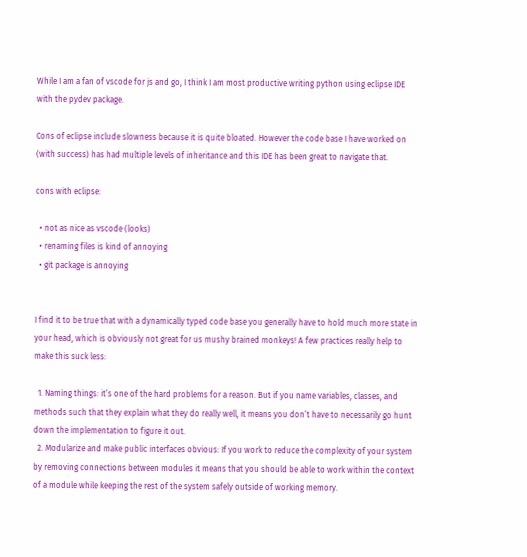While I am a fan of vscode for js and go, I think I am most productive writing python using eclipse IDE with the pydev package.

Cons of eclipse include slowness because it is quite bloated. However the code base I have worked on (with success) has had multiple levels of inheritance and this IDE has been great to navigate that.

cons with eclipse:

  • not as nice as vscode (looks)
  • renaming files is kind of annoying
  • git package is annoying


I find it to be true that with a dynamically typed code base you generally have to hold much more state in your head, which is obviously not great for us mushy brained monkeys! A few practices really help to make this suck less:

  1. Naming things: it’s one of the hard problems for a reason. But if you name variables, classes, and methods such that they explain what they do really well, it means you don’t have to necessarily go hunt down the implementation to figure it out.
  2. Modularize and make public interfaces obvious: If you work to reduce the complexity of your system by removing connections between modules it means that you should be able to work within the context of a module while keeping the rest of the system safely outside of working memory.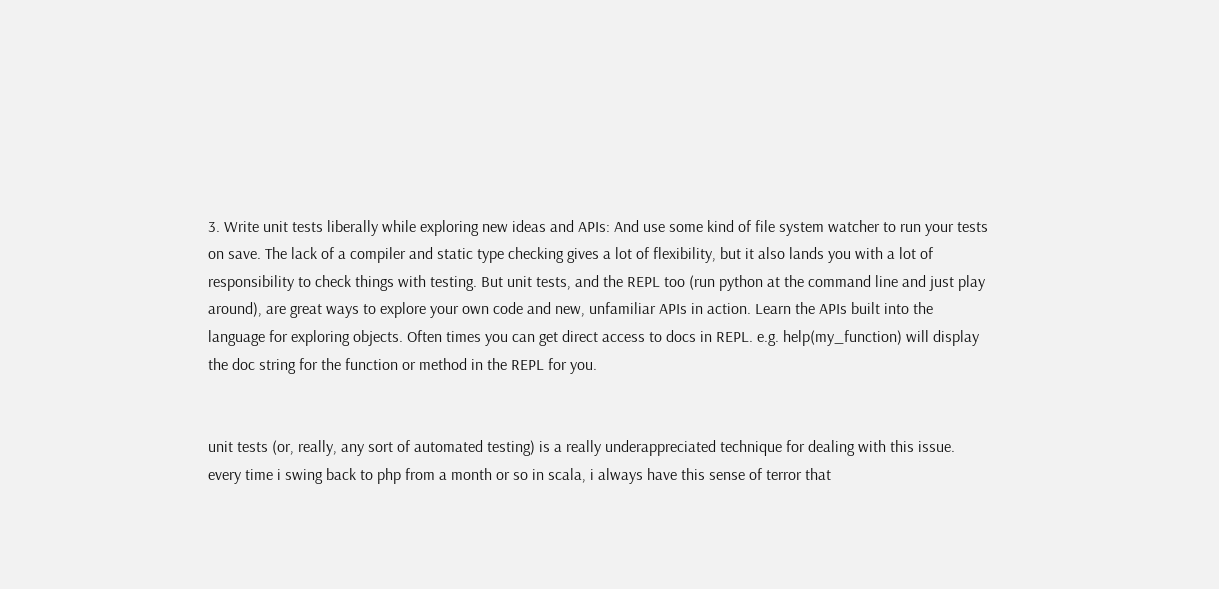3. Write unit tests liberally while exploring new ideas and APIs: And use some kind of file system watcher to run your tests on save. The lack of a compiler and static type checking gives a lot of flexibility, but it also lands you with a lot of responsibility to check things with testing. But unit tests, and the REPL too (run python at the command line and just play around), are great ways to explore your own code and new, unfamiliar APIs in action. Learn the APIs built into the language for exploring objects. Often times you can get direct access to docs in REPL. e.g. help(my_function) will display the doc string for the function or method in the REPL for you.


unit tests (or, really, any sort of automated testing) is a really underappreciated technique for dealing with this issue. every time i swing back to php from a month or so in scala, i always have this sense of terror that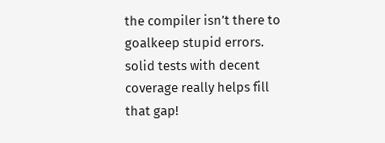the compiler isn’t there to goalkeep stupid errors. solid tests with decent coverage really helps fill that gap!